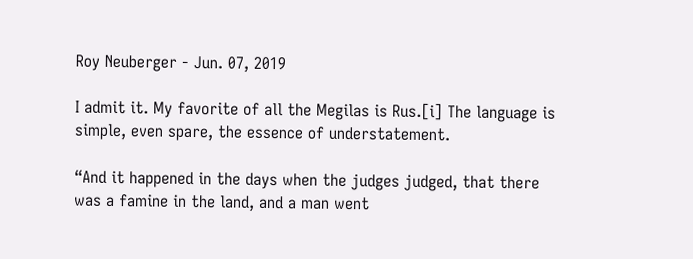Roy Neuberger - Jun. 07, 2019

I admit it. My favorite of all the Megilas is Rus.[i] The language is simple, even spare, the essence of understatement.

“And it happened in the days when the judges judged, that there was a famine in the land, and a man went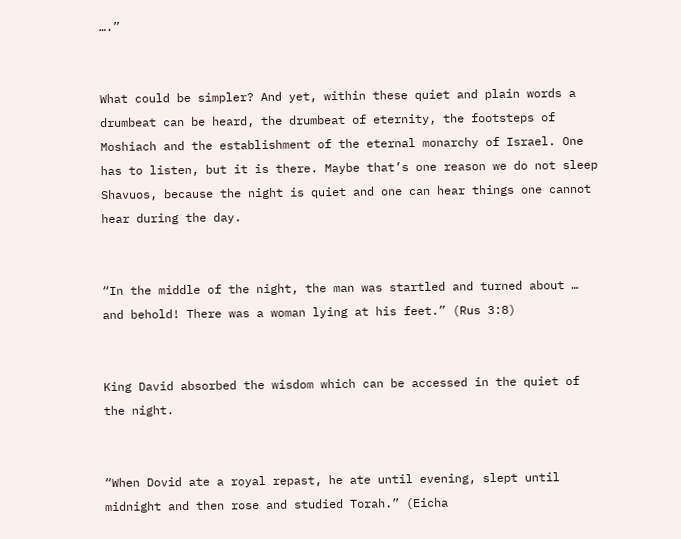….”


What could be simpler? And yet, within these quiet and plain words a drumbeat can be heard, the drumbeat of eternity, the footsteps of Moshiach and the establishment of the eternal monarchy of Israel. One has to listen, but it is there. Maybe that’s one reason we do not sleep Shavuos, because the night is quiet and one can hear things one cannot hear during the day.


“In the middle of the night, the man was startled and turned about … and behold! There was a woman lying at his feet.” (Rus 3:8)


King David absorbed the wisdom which can be accessed in the quiet of the night.


“When Dovid ate a royal repast, he ate until evening, slept until midnight and then rose and studied Torah.” (Eicha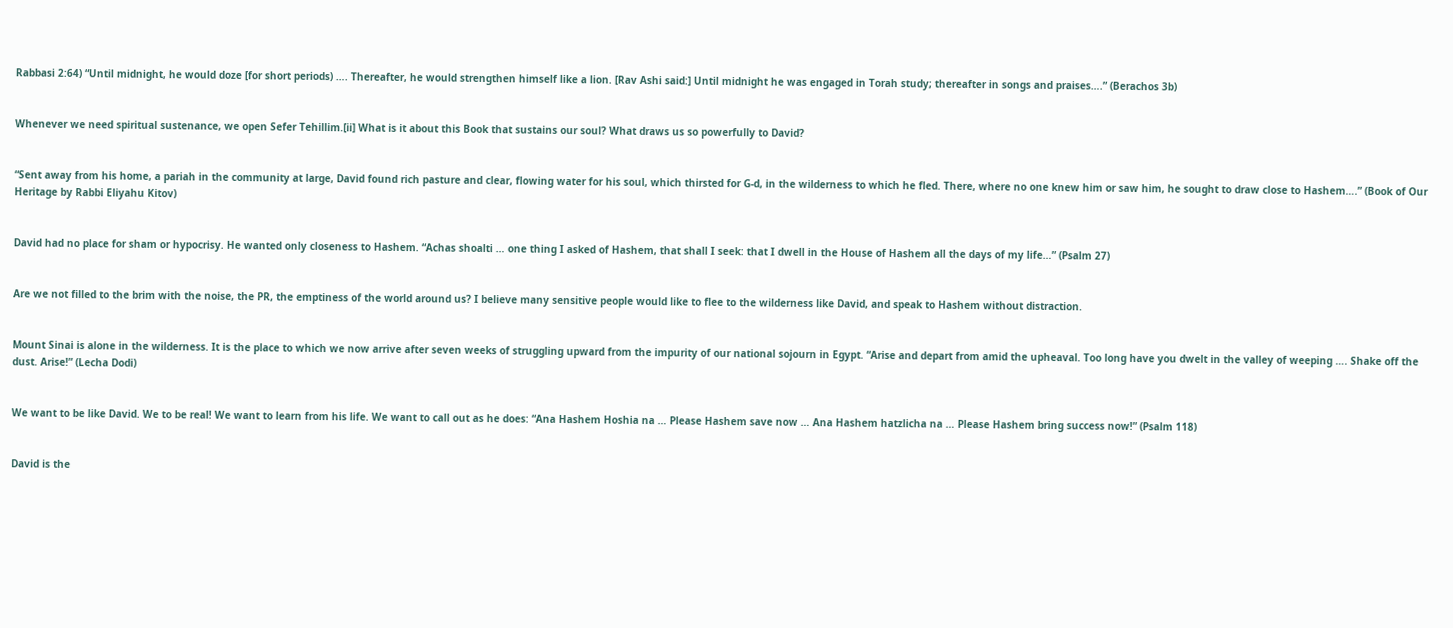Rabbasi 2:64) “Until midnight, he would doze [for short periods) …. Thereafter, he would strengthen himself like a lion. [Rav Ashi said:] Until midnight he was engaged in Torah study; thereafter in songs and praises….” (Berachos 3b)


Whenever we need spiritual sustenance, we open Sefer Tehillim.[ii] What is it about this Book that sustains our soul? What draws us so powerfully to David?


“Sent away from his home, a pariah in the community at large, David found rich pasture and clear, flowing water for his soul, which thirsted for G-d, in the wilderness to which he fled. There, where no one knew him or saw him, he sought to draw close to Hashem….” (Book of Our Heritage by Rabbi Eliyahu Kitov)


David had no place for sham or hypocrisy. He wanted only closeness to Hashem. “Achas shoalti … one thing I asked of Hashem, that shall I seek: that I dwell in the House of Hashem all the days of my life…” (Psalm 27)


Are we not filled to the brim with the noise, the PR, the emptiness of the world around us? I believe many sensitive people would like to flee to the wilderness like David, and speak to Hashem without distraction.


Mount Sinai is alone in the wilderness. It is the place to which we now arrive after seven weeks of struggling upward from the impurity of our national sojourn in Egypt. “Arise and depart from amid the upheaval. Too long have you dwelt in the valley of weeping …. Shake off the dust. Arise!” (Lecha Dodi)


We want to be like David. We to be real! We want to learn from his life. We want to call out as he does: “Ana Hashem Hoshia na … Please Hashem save now … Ana Hashem hatzlicha na … Please Hashem bring success now!” (Psalm 118)


David is the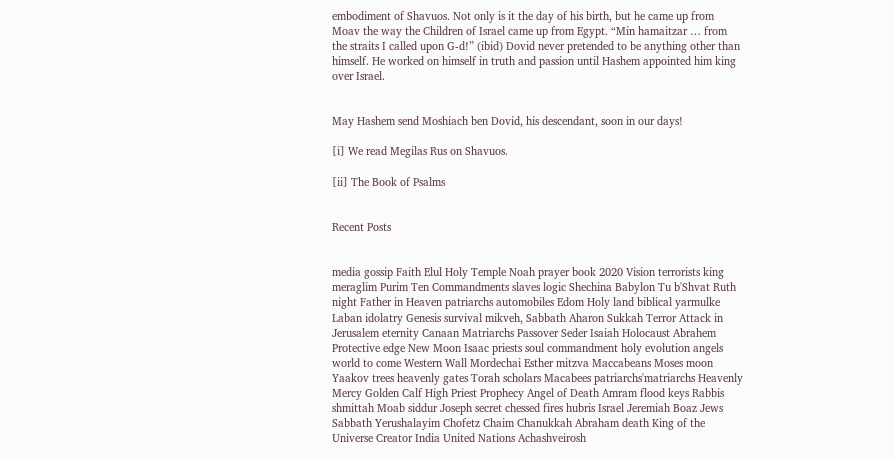embodiment of Shavuos. Not only is it the day of his birth, but he came up from Moav the way the Children of Israel came up from Egypt. “Min hamaitzar … from the straits I called upon G-d!” (ibid) Dovid never pretended to be anything other than himself. He worked on himself in truth and passion until Hashem appointed him king over Israel.


May Hashem send Moshiach ben Dovid, his descendant, soon in our days!

[i] We read Megilas Rus on Shavuos.

[ii] The Book of Psalms


Recent Posts


media gossip Faith Elul Holy Temple Noah prayer book 2020 Vision terrorists king meraglim Purim Ten Commandments slaves logic Shechina Babylon Tu b'Shvat Ruth night Father in Heaven patriarchs automobiles Edom Holy land biblical yarmulke Laban idolatry Genesis survival mikveh, Sabbath Aharon Sukkah Terror Attack in Jerusalem eternity Canaan Matriarchs Passover Seder Isaiah Holocaust Abrahem Protective edge New Moon Isaac priests soul commandment holy evolution angels world to come Western Wall Mordechai Esther mitzva Maccabeans Moses moon Yaakov trees heavenly gates Torah scholars Macabees patriarchs'matriarchs Heavenly Mercy Golden Calf High Priest Prophecy Angel of Death Amram flood keys Rabbis shmittah Moab siddur Joseph secret chessed fires hubris Israel Jeremiah Boaz Jews Sabbath Yerushalayim Chofetz Chaim Chanukkah Abraham death King of the Universe Creator India United Nations Achashveirosh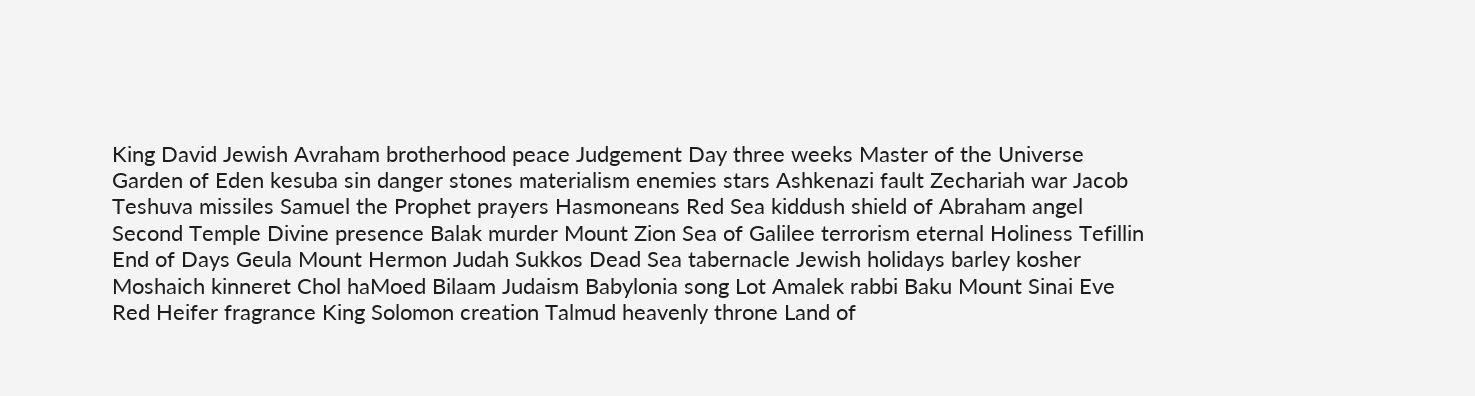King David Jewish Avraham brotherhood peace Judgement Day three weeks Master of the Universe Garden of Eden kesuba sin danger stones materialism enemies stars Ashkenazi fault Zechariah war Jacob Teshuva missiles Samuel the Prophet prayers Hasmoneans Red Sea kiddush shield of Abraham angel Second Temple Divine presence Balak murder Mount Zion Sea of Galilee terrorism eternal Holiness Tefillin End of Days Geula Mount Hermon Judah Sukkos Dead Sea tabernacle Jewish holidays barley kosher Moshaich kinneret Chol haMoed Bilaam Judaism Babylonia song Lot Amalek rabbi Baku Mount Sinai Eve Red Heifer fragrance King Solomon creation Talmud heavenly throne Land of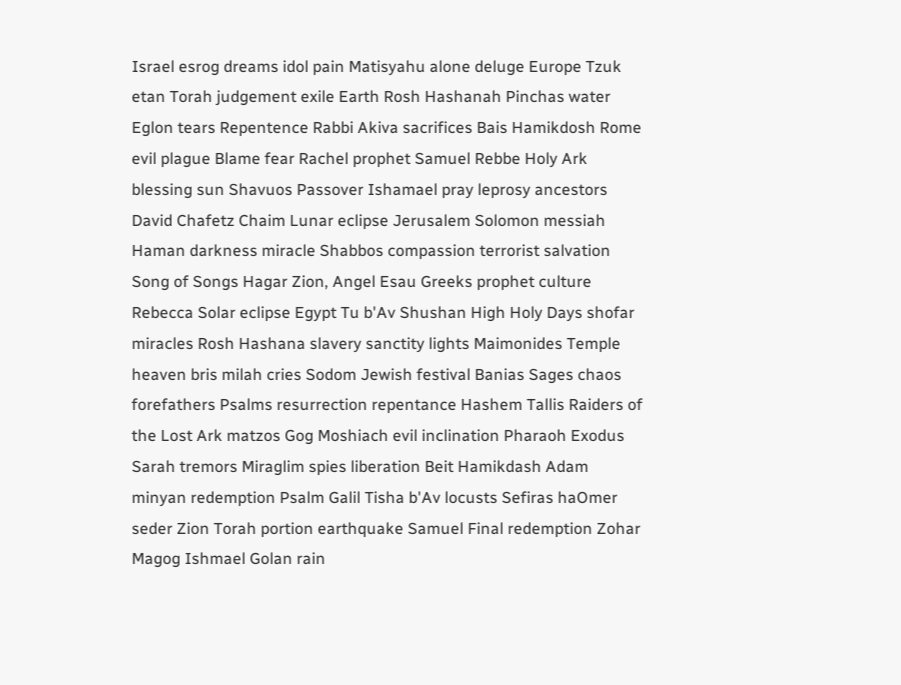Israel esrog dreams idol pain Matisyahu alone deluge Europe Tzuk etan Torah judgement exile Earth Rosh Hashanah Pinchas water Eglon tears Repentence Rabbi Akiva sacrifices Bais Hamikdosh Rome evil plague Blame fear Rachel prophet Samuel Rebbe Holy Ark blessing sun Shavuos Passover Ishamael pray leprosy ancestors David Chafetz Chaim Lunar eclipse Jerusalem Solomon messiah Haman darkness miracle Shabbos compassion terrorist salvation Song of Songs Hagar Zion, Angel Esau Greeks prophet culture Rebecca Solar eclipse Egypt Tu b'Av Shushan High Holy Days shofar miracles Rosh Hashana slavery sanctity lights Maimonides Temple heaven bris milah cries Sodom Jewish festival Banias Sages chaos forefathers Psalms resurrection repentance Hashem Tallis Raiders of the Lost Ark matzos Gog Moshiach evil inclination Pharaoh Exodus Sarah tremors Miraglim spies liberation Beit Hamikdash Adam minyan redemption Psalm Galil Tisha b'Av locusts Sefiras haOmer seder Zion Torah portion earthquake Samuel Final redemption Zohar Magog Ishmael Golan rain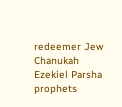redeemer Jew Chanukah Ezekiel Parsha prophets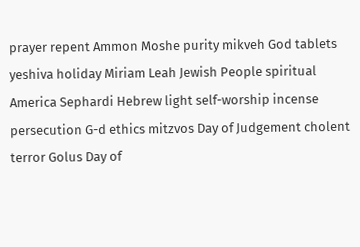prayer repent Ammon Moshe purity mikveh God tablets yeshiva holiday Miriam Leah Jewish People spiritual America Sephardi Hebrew light self-worship incense persecution G-d ethics mitzvos Day of Judgement cholent terror Golus Day of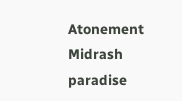Atonement Midrash paradise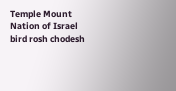Temple Mount Nation of Israel bird rosh chodesh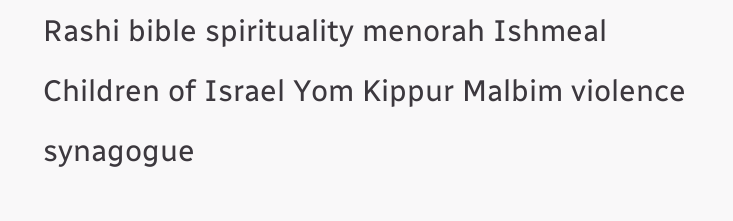Rashi bible spirituality menorah Ishmeal Children of Israel Yom Kippur Malbim violence synagogue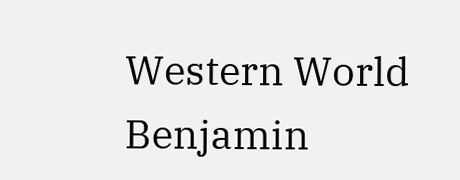Western World Benjamin